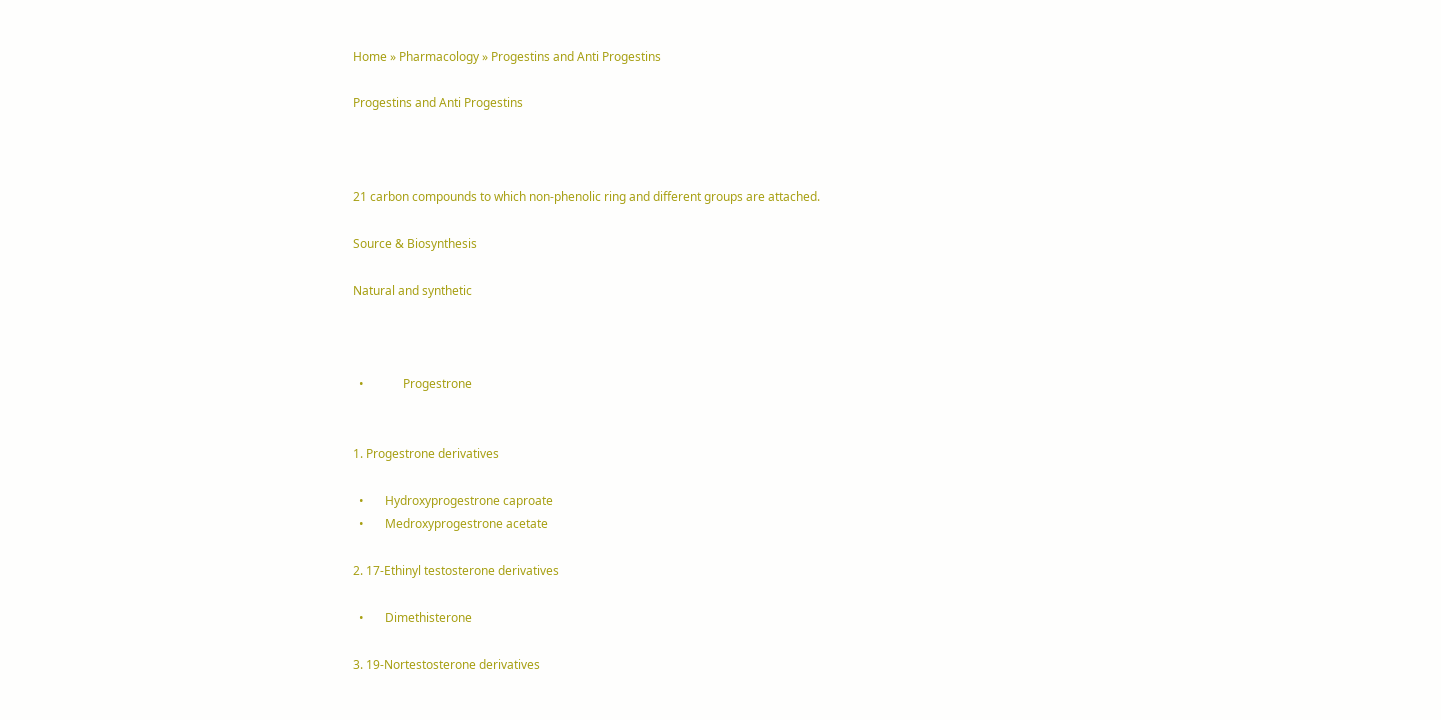Home » Pharmacology » Progestins and Anti Progestins

Progestins and Anti Progestins



21 carbon compounds to which non-phenolic ring and different groups are attached.

Source & Biosynthesis

Natural and synthetic



  •             Progestrone


1. Progestrone derivatives

  •       Hydroxyprogestrone caproate
  •       Medroxyprogestrone acetate

2. 17-Ethinyl testosterone derivatives

  •       Dimethisterone

3. 19-Nortestosterone derivatives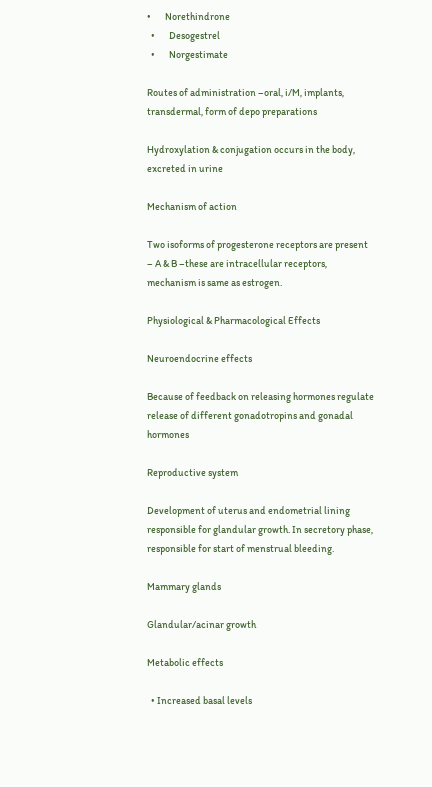•       Norethindrone
  •       Desogestrel
  •       Norgestimate

Routes of administration –oral, i/M, implants, transdermal, form of depo preparations

Hydroxylation & conjugation occurs in the body, excreted in urine

Mechanism of action

Two isoforms of progesterone receptors are present – A & B –these are intracellular receptors, mechanism is same as estrogen.

Physiological & Pharmacological Effects

Neuroendocrine effects

Because of feedback on releasing hormones regulate release of different gonadotropins and gonadal hormones

Reproductive system

Development of uterus and endometrial lining responsible for glandular growth. In secretory phase, responsible for start of menstrual bleeding.

Mammary glands

Glandular/acinar growth

Metabolic effects

  • Increased basal levels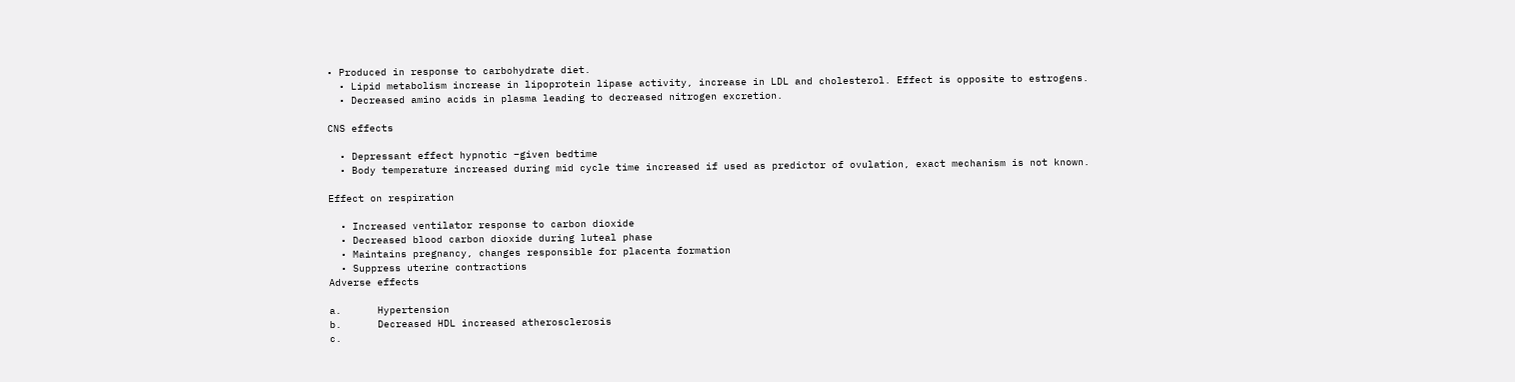• Produced in response to carbohydrate diet.
  • Lipid metabolism increase in lipoprotein lipase activity, increase in LDL and cholesterol. Effect is opposite to estrogens.
  • Decreased amino acids in plasma leading to decreased nitrogen excretion.

CNS effects

  • Depressant effect hypnotic –given bedtime
  • Body temperature increased during mid cycle time increased if used as predictor of ovulation, exact mechanism is not known.

Effect on respiration

  • Increased ventilator response to carbon dioxide
  • Decreased blood carbon dioxide during luteal phase
  • Maintains pregnancy, changes responsible for placenta formation
  • Suppress uterine contractions
Adverse effects

a.      Hypertension
b.      Decreased HDL increased atherosclerosis
c.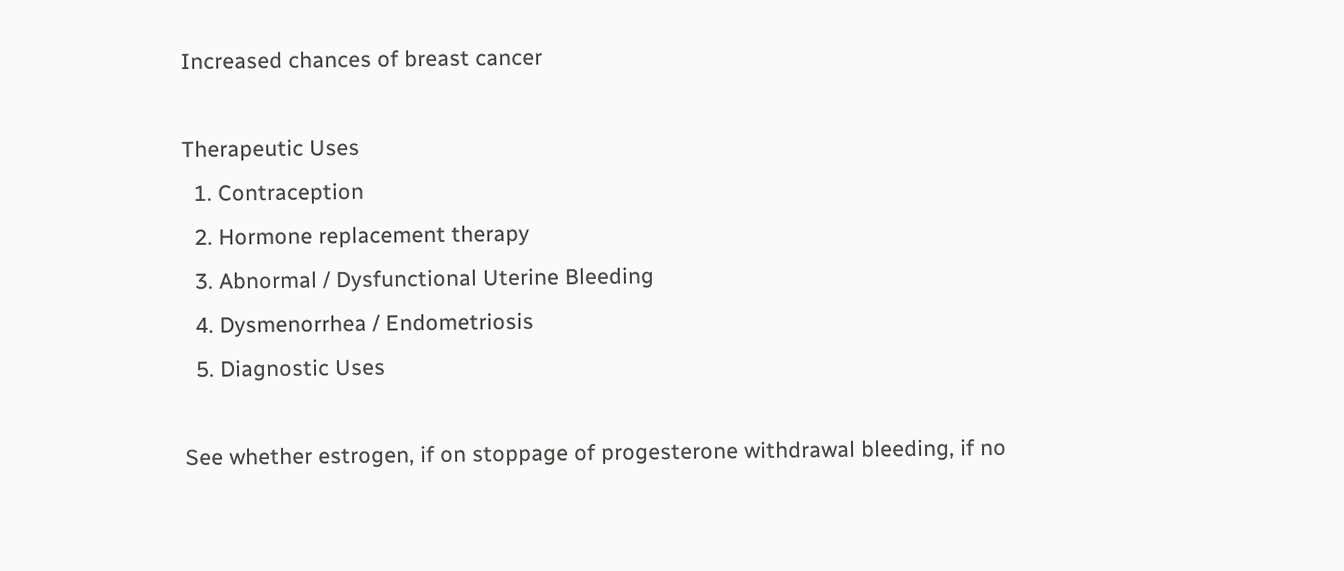Increased chances of breast cancer

Therapeutic Uses
  1. Contraception
  2. Hormone replacement therapy
  3. Abnormal / Dysfunctional Uterine Bleeding
  4. Dysmenorrhea / Endometriosis
  5. Diagnostic Uses

See whether estrogen, if on stoppage of progesterone withdrawal bleeding, if no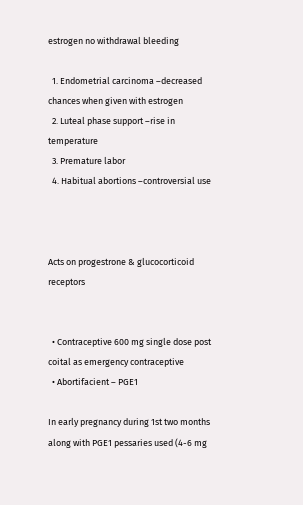estrogen no withdrawal bleeding

  1. Endometrial carcinoma –decreased chances when given with estrogen
  2. Luteal phase support –rise in temperature
  3. Premature labor
  4. Habitual abortions –controversial use



Acts on progestrone & glucocorticoid receptors


  • Contraceptive 600 mg single dose post coital as emergency contraceptive
  • Abortifacient – PGE1

In early pregnancy during 1st two months along with PGE1 pessaries used (4-6 mg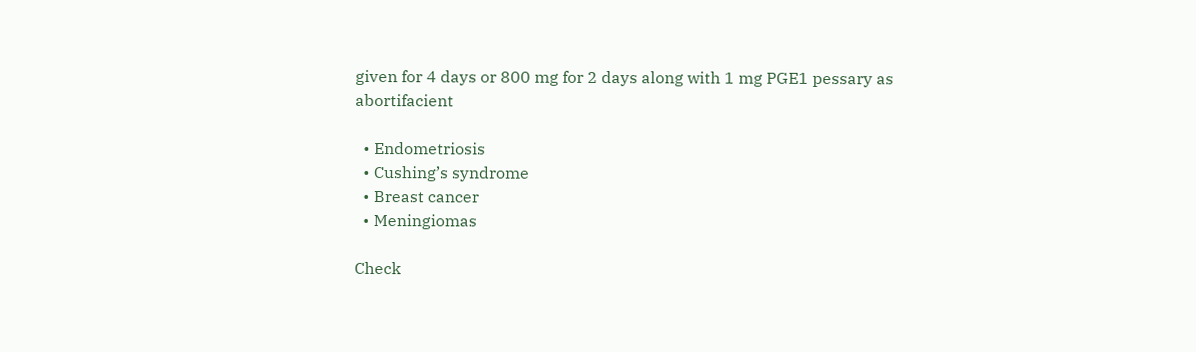given for 4 days or 800 mg for 2 days along with 1 mg PGE1 pessary as abortifacient

  • Endometriosis
  • Cushing’s syndrome
  • Breast cancer
  • Meningiomas

Check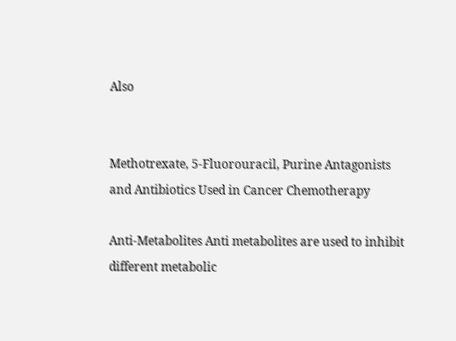Also


Methotrexate, 5-Fluorouracil, Purine Antagonists and Antibiotics Used in Cancer Chemotherapy

Anti-Metabolites Anti metabolites are used to inhibit different metabolic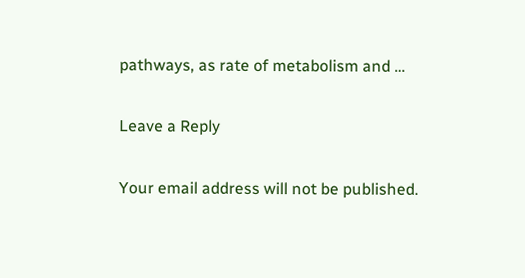pathways, as rate of metabolism and …

Leave a Reply

Your email address will not be published.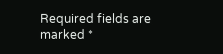Required fields are marked *